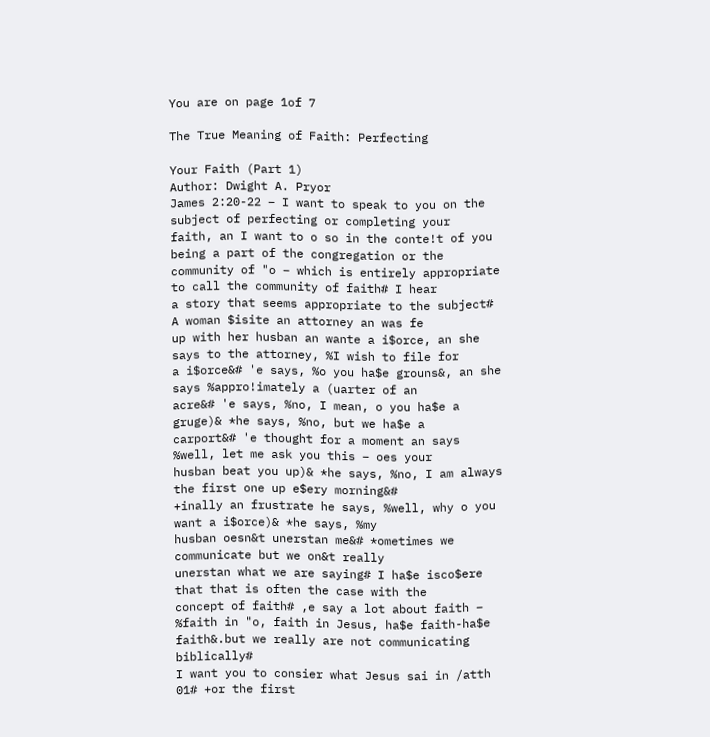You are on page 1of 7

The True Meaning of Faith: Perfecting

Your Faith (Part 1)
Author: Dwight A. Pryor
James 2:20-22 – I want to speak to you on the subject of perfecting or completing your
faith, an I want to o so in the conte!t of you being a part of the congregation or the
community of "o – which is entirely appropriate to call the community of faith# I hear
a story that seems appropriate to the subject# A woman $isite an attorney an was fe
up with her husban an wante a i$orce, an she says to the attorney, %I wish to file for
a i$orce&# 'e says, %o you ha$e grouns&, an she says %appro!imately a (uarter of an
acre&# 'e says, %no, I mean, o you ha$e a gruge)& *he says, %no, but we ha$e a
carport&# 'e thought for a moment an says %well, let me ask you this – oes your
husban beat you up)& *he says, %no, I am always the first one up e$ery morning&#
+inally an frustrate he says, %well, why o you want a i$orce)& *he says, %my
husban oesn&t unerstan me&# *ometimes we communicate but we on&t really
unerstan what we are saying# I ha$e isco$ere that that is often the case with the
concept of faith# ,e say a lot about faith – %faith in "o, faith in Jesus, ha$e faith-ha$e
faith&.but we really are not communicating biblically#
I want you to consier what Jesus sai in /atth 01# +or the first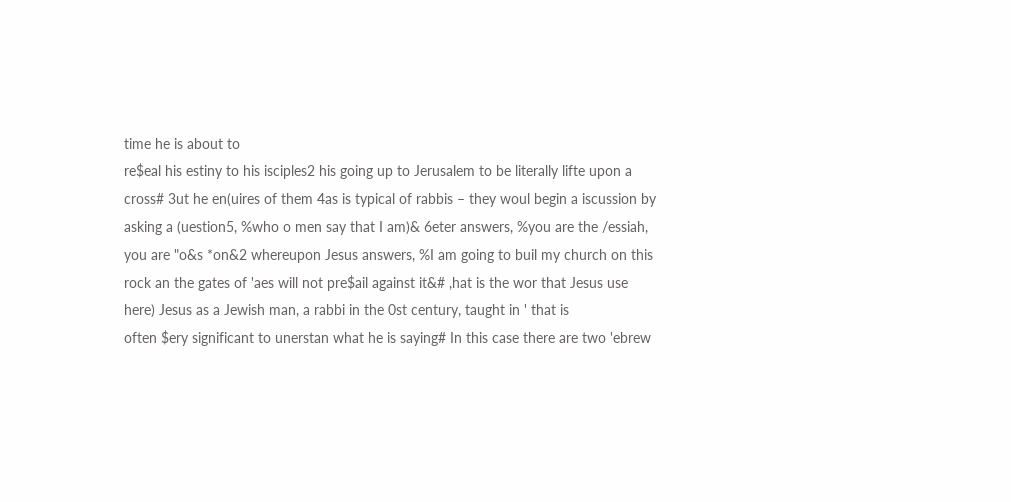time he is about to
re$eal his estiny to his isciples2 his going up to Jerusalem to be literally lifte upon a
cross# 3ut he en(uires of them 4as is typical of rabbis – they woul begin a iscussion by
asking a (uestion5, %who o men say that I am)& 6eter answers, %you are the /essiah,
you are "o&s *on&2 whereupon Jesus answers, %I am going to buil my church on this
rock an the gates of 'aes will not pre$ail against it&# ,hat is the wor that Jesus use
here) Jesus as a Jewish man, a rabbi in the 0st century, taught in ' that is
often $ery significant to unerstan what he is saying# In this case there are two 'ebrew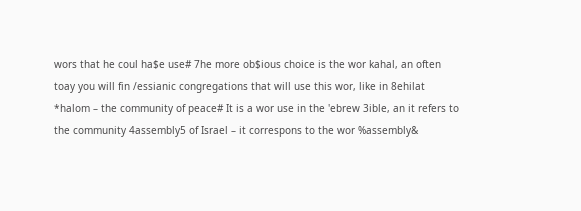wors that he coul ha$e use# 7he more ob$ious choice is the wor kahal, an often
toay you will fin /essianic congregations that will use this wor, like in 8ehilat
*halom – the community of peace# It is a wor use in the 'ebrew 3ible, an it refers to
the community 4assembly5 of Israel – it correspons to the wor %assembly&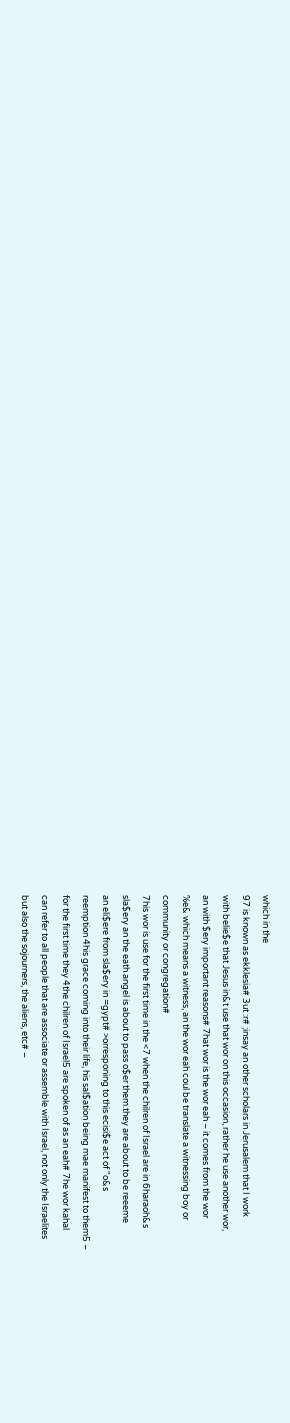which in the
97 is known as ekklesia# 3ut :r# ;insay an other scholars in Jerusalem that I work
with belie$e that Jesus in&t use that wor on this occasion, rather he use another wor,
an with $ery important reasons# 7hat wor is the wor eah – it comes from the wor
%e& which means a witness, an the wor eah coul be translate a witnessing boy or
community or congregation#
7his wor is use for the first time in the <7 when the chilren of Israel are in 6haraoh&s
sla$ery an the eath angel is about to pass o$er them.they are about to be reeeme
an eli$ere from sla$ery in =gypt# >orresponing to this ecisi$e act of "o&s
reemption 4his grace coming into their life, his sal$ation being mae manifest to them5 –
for the first time they 4the chilren of Israel5 are spoken of as an eah# 7he wor kahal
can refer to all people that are associate or assemble with Israel, not only the Israelites
but also the sojourners, the aliens, etc# –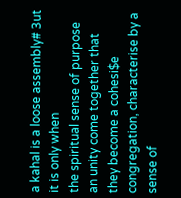a kahal is a loose assembly# 3ut it is only when
the spiritual sense of purpose an unity come together that they become a cohesi$e
congregation, characterise by a sense of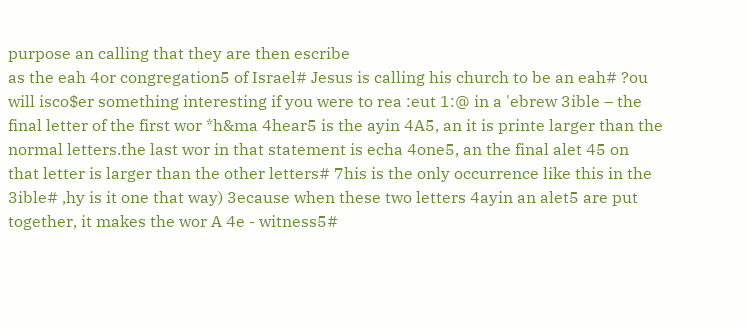purpose an calling that they are then escribe
as the eah 4or congregation5 of Israel# Jesus is calling his church to be an eah# ?ou
will isco$er something interesting if you were to rea :eut 1:@ in a 'ebrew 3ible – the
final letter of the first wor *h&ma 4hear5 is the ayin 4A5, an it is printe larger than the
normal letters.the last wor in that statement is echa 4one5, an the final alet 45 on
that letter is larger than the other letters# 7his is the only occurrence like this in the
3ible# ,hy is it one that way) 3ecause when these two letters 4ayin an alet5 are put
together, it makes the wor A 4e - witness5#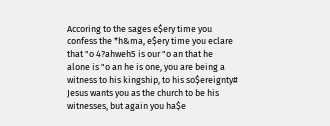Accoring to the sages e$ery time you
confess the *h&ma, e$ery time you eclare that "o 4?ahweh5 is our "o an that he
alone is "o an he is one, you are being a witness to his kingship, to his so$ereignty#
Jesus wants you as the church to be his witnesses, but again you ha$e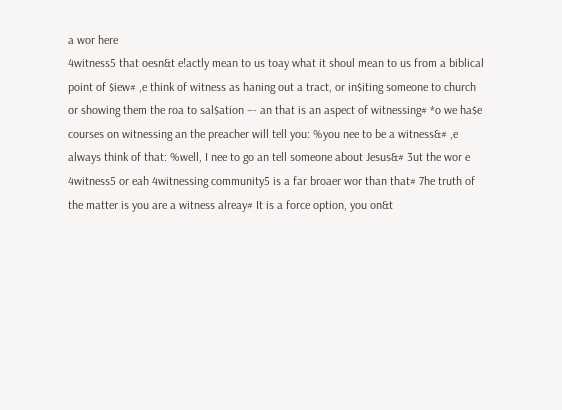a wor here
4witness5 that oesn&t e!actly mean to us toay what it shoul mean to us from a biblical
point of $iew# ,e think of witness as haning out a tract, or in$iting someone to church
or showing them the roa to sal$ation –- an that is an aspect of witnessing# *o we ha$e
courses on witnessing an the preacher will tell you: %you nee to be a witness&# ,e
always think of that: %well, I nee to go an tell someone about Jesus&# 3ut the wor e
4witness5 or eah 4witnessing community5 is a far broaer wor than that# 7he truth of
the matter is you are a witness alreay# It is a force option, you on&t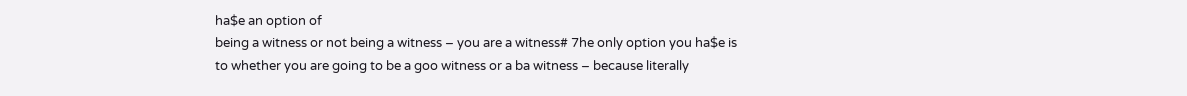ha$e an option of
being a witness or not being a witness – you are a witness# 7he only option you ha$e is
to whether you are going to be a goo witness or a ba witness – because literally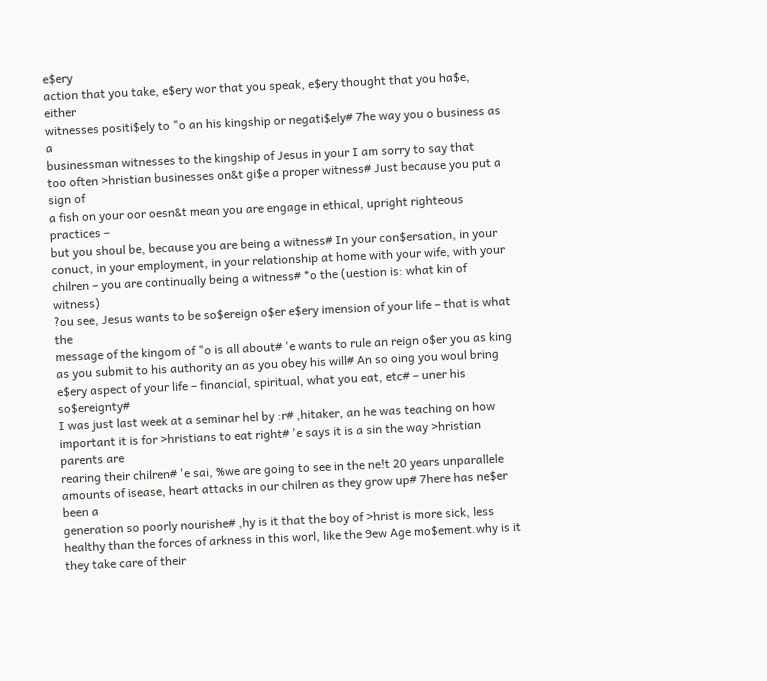e$ery
action that you take, e$ery wor that you speak, e$ery thought that you ha$e, either
witnesses positi$ely to "o an his kingship or negati$ely# 7he way you o business as a
businessman witnesses to the kingship of Jesus in your I am sorry to say that
too often >hristian businesses on&t gi$e a proper witness# Just because you put a sign of
a fish on your oor oesn&t mean you are engage in ethical, upright righteous practices –
but you shoul be, because you are being a witness# In your con$ersation, in your
conuct, in your employment, in your relationship at home with your wife, with your
chilren – you are continually being a witness# *o the (uestion is: what kin of witness)
?ou see, Jesus wants to be so$ereign o$er e$ery imension of your life – that is what the
message of the kingom of "o is all about# 'e wants to rule an reign o$er you as king
as you submit to his authority an as you obey his will# An so oing you woul bring
e$ery aspect of your life – financial, spiritual, what you eat, etc# – uner his so$ereignty#
I was just last week at a seminar hel by :r# ,hitaker, an he was teaching on how
important it is for >hristians to eat right# 'e says it is a sin the way >hristian parents are
rearing their chilren# 'e sai, %we are going to see in the ne!t 20 years unparallele
amounts of isease, heart attacks in our chilren as they grow up# 7here has ne$er been a
generation so poorly nourishe# ,hy is it that the boy of >hrist is more sick, less
healthy than the forces of arkness in this worl, like the 9ew Age mo$ement.why is it
they take care of their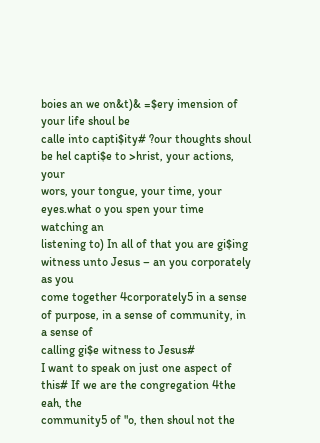boies an we on&t)& =$ery imension of your life shoul be
calle into capti$ity# ?our thoughts shoul be hel capti$e to >hrist, your actions, your
wors, your tongue, your time, your eyes.what o you spen your time watching an
listening to) In all of that you are gi$ing witness unto Jesus – an you corporately as you
come together 4corporately5 in a sense of purpose, in a sense of community, in a sense of
calling gi$e witness to Jesus#
I want to speak on just one aspect of this# If we are the congregation 4the eah, the
community5 of "o, then shoul not the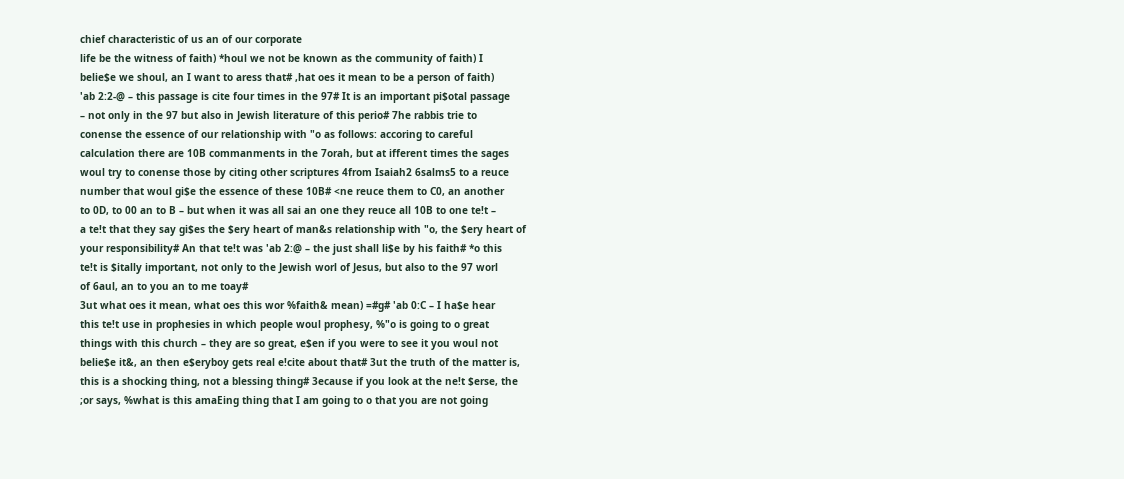chief characteristic of us an of our corporate
life be the witness of faith) *houl we not be known as the community of faith) I
belie$e we shoul, an I want to aress that# ,hat oes it mean to be a person of faith)
'ab 2:2-@ – this passage is cite four times in the 97# It is an important pi$otal passage
– not only in the 97 but also in Jewish literature of this perio# 7he rabbis trie to
conense the essence of our relationship with "o as follows: accoring to careful
calculation there are 10B commanments in the 7orah, but at ifferent times the sages
woul try to conense those by citing other scriptures 4from Isaiah2 6salms5 to a reuce
number that woul gi$e the essence of these 10B# <ne reuce them to C0, an another
to 0D, to 00 an to B – but when it was all sai an one they reuce all 10B to one te!t –
a te!t that they say gi$es the $ery heart of man&s relationship with "o, the $ery heart of
your responsibility# An that te!t was 'ab 2:@ – the just shall li$e by his faith# *o this
te!t is $itally important, not only to the Jewish worl of Jesus, but also to the 97 worl
of 6aul, an to you an to me toay#
3ut what oes it mean, what oes this wor %faith& mean) =#g# 'ab 0:C – I ha$e hear
this te!t use in prophesies in which people woul prophesy, %"o is going to o great
things with this church – they are so great, e$en if you were to see it you woul not
belie$e it&, an then e$eryboy gets real e!cite about that# 3ut the truth of the matter is,
this is a shocking thing, not a blessing thing# 3ecause if you look at the ne!t $erse, the
;or says, %what is this amaEing thing that I am going to o that you are not going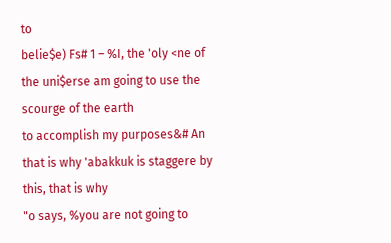to
belie$e) Fs# 1 – %I, the 'oly <ne of the uni$erse am going to use the scourge of the earth
to accomplish my purposes&# An that is why 'abakkuk is staggere by this, that is why
"o says, %you are not going to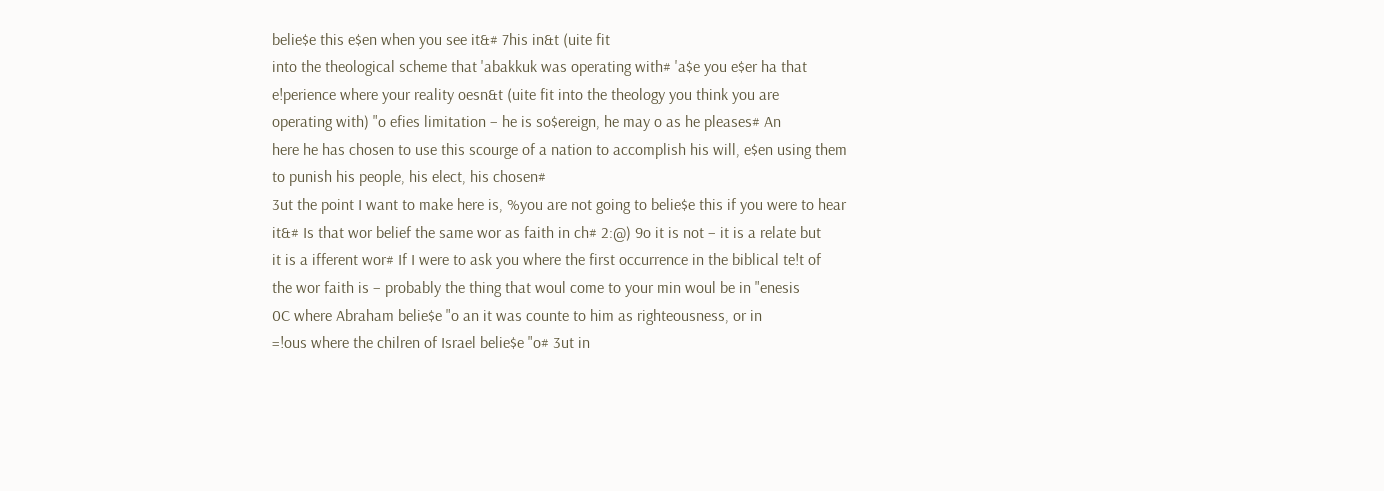belie$e this e$en when you see it&# 7his in&t (uite fit
into the theological scheme that 'abakkuk was operating with# 'a$e you e$er ha that
e!perience where your reality oesn&t (uite fit into the theology you think you are
operating with) "o efies limitation – he is so$ereign, he may o as he pleases# An
here he has chosen to use this scourge of a nation to accomplish his will, e$en using them
to punish his people, his elect, his chosen#
3ut the point I want to make here is, %you are not going to belie$e this if you were to hear
it&# Is that wor belief the same wor as faith in ch# 2:@) 9o it is not – it is a relate but
it is a ifferent wor# If I were to ask you where the first occurrence in the biblical te!t of
the wor faith is – probably the thing that woul come to your min woul be in "enesis
0C where Abraham belie$e "o an it was counte to him as righteousness, or in
=!ous where the chilren of Israel belie$e "o# 3ut in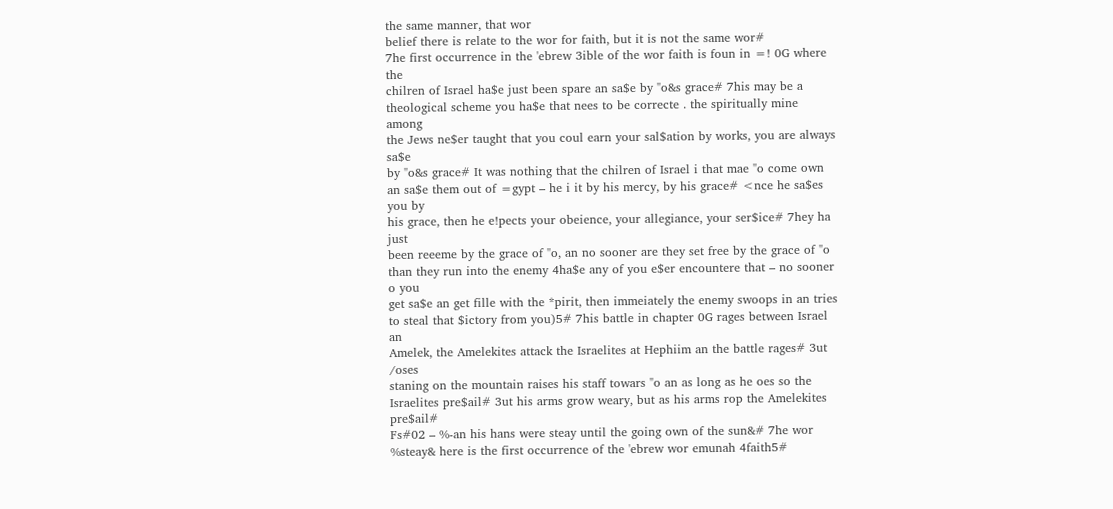the same manner, that wor
belief there is relate to the wor for faith, but it is not the same wor#
7he first occurrence in the 'ebrew 3ible of the wor faith is foun in =! 0G where the
chilren of Israel ha$e just been spare an sa$e by "o&s grace# 7his may be a
theological scheme you ha$e that nees to be correcte . the spiritually mine among
the Jews ne$er taught that you coul earn your sal$ation by works, you are always sa$e
by "o&s grace# It was nothing that the chilren of Israel i that mae "o come own
an sa$e them out of =gypt – he i it by his mercy, by his grace# <nce he sa$es you by
his grace, then he e!pects your obeience, your allegiance, your ser$ice# 7hey ha just
been reeeme by the grace of "o, an no sooner are they set free by the grace of "o
than they run into the enemy 4ha$e any of you e$er encountere that – no sooner o you
get sa$e an get fille with the *pirit, then immeiately the enemy swoops in an tries
to steal that $ictory from you)5# 7his battle in chapter 0G rages between Israel an
Amelek, the Amelekites attack the Israelites at Hephiim an the battle rages# 3ut /oses
staning on the mountain raises his staff towars "o an as long as he oes so the
Israelites pre$ail# 3ut his arms grow weary, but as his arms rop the Amelekites pre$ail#
Fs#02 – %-an his hans were steay until the going own of the sun&# 7he wor
%steay& here is the first occurrence of the 'ebrew wor emunah 4faith5#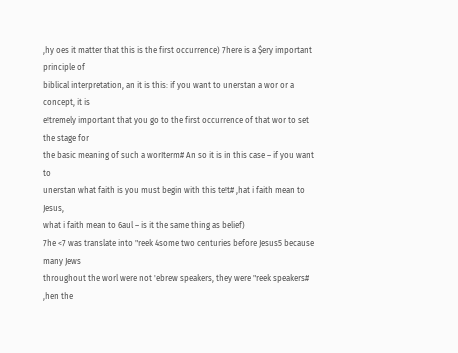,hy oes it matter that this is the first occurrence) 7here is a $ery important principle of
biblical interpretation, an it is this: if you want to unerstan a wor or a concept, it is
e!tremely important that you go to the first occurrence of that wor to set the stage for
the basic meaning of such a worIterm# An so it is in this case – if you want to
unerstan what faith is you must begin with this te!t# ,hat i faith mean to Jesus,
what i faith mean to 6aul – is it the same thing as belief)
7he <7 was translate into "reek 4some two centuries before Jesus5 because many Jews
throughout the worl were not 'ebrew speakers, they were "reek speakers# ,hen the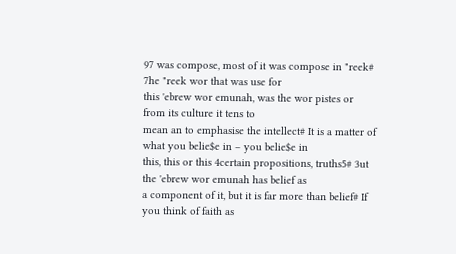97 was compose, most of it was compose in "reek# 7he "reek wor that was use for
this 'ebrew wor emunah, was the wor pistes or from its culture it tens to
mean an to emphasise the intellect# It is a matter of what you belie$e in – you belie$e in
this, this or this 4certain propositions, truths5# 3ut the 'ebrew wor emunah has belief as
a component of it, but it is far more than belief# If you think of faith as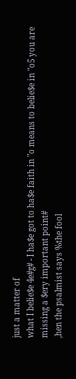just a matter of
what I belie$e 4e#g# - I ha$e got to ha$e faith in "o means to belie$e in "o5 you are
missing a $ery important point#
,hen the psalmist says %the fool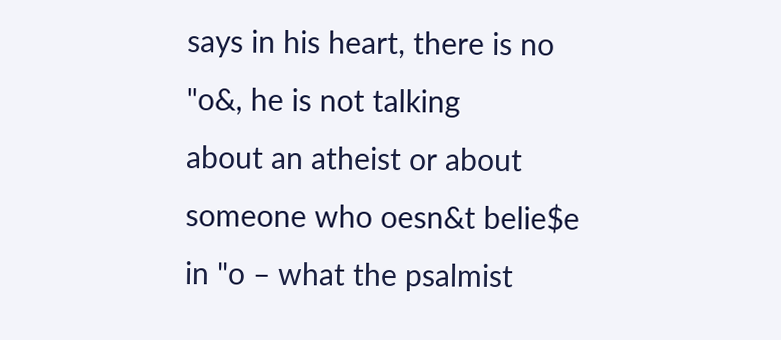says in his heart, there is no "o&, he is not talking
about an atheist or about someone who oesn&t belie$e in "o – what the psalmist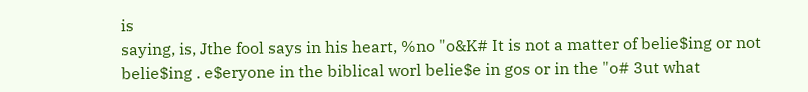is
saying, is, Jthe fool says in his heart, %no "o&K# It is not a matter of belie$ing or not
belie$ing . e$eryone in the biblical worl belie$e in gos or in the "o# 3ut what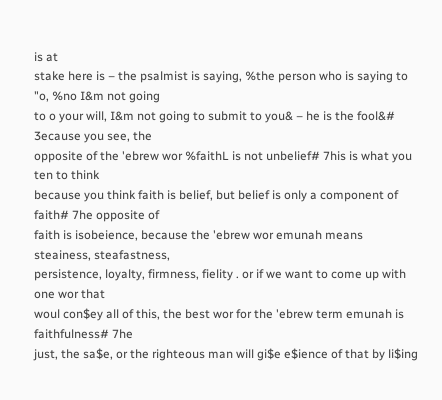is at
stake here is – the psalmist is saying, %the person who is saying to "o, %no I&m not going
to o your will, I&m not going to submit to you& – he is the fool&# 3ecause you see, the
opposite of the 'ebrew wor %faithL is not unbelief# 7his is what you ten to think
because you think faith is belief, but belief is only a component of faith# 7he opposite of
faith is isobeience, because the 'ebrew wor emunah means steainess, steafastness,
persistence, loyalty, firmness, fielity . or if we want to come up with one wor that
woul con$ey all of this, the best wor for the 'ebrew term emunah is faithfulness# 7he
just, the sa$e, or the righteous man will gi$e e$ience of that by li$ing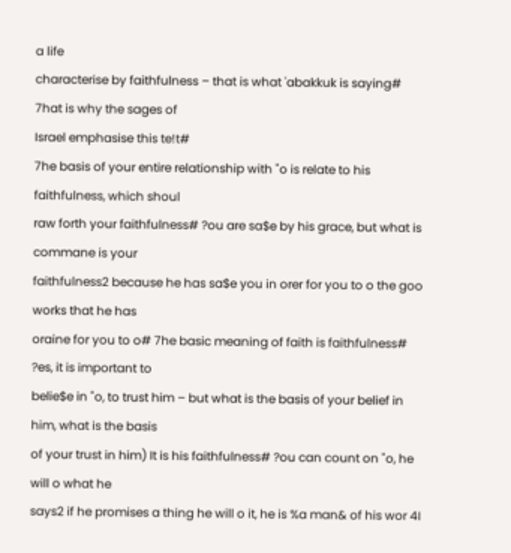a life
characterise by faithfulness – that is what 'abakkuk is saying# 7hat is why the sages of
Israel emphasise this te!t#
7he basis of your entire relationship with "o is relate to his faithfulness, which shoul
raw forth your faithfulness# ?ou are sa$e by his grace, but what is commane is your
faithfulness2 because he has sa$e you in orer for you to o the goo works that he has
oraine for you to o# 7he basic meaning of faith is faithfulness# ?es, it is important to
belie$e in "o, to trust him – but what is the basis of your belief in him, what is the basis
of your trust in him) It is his faithfulness# ?ou can count on "o, he will o what he
says2 if he promises a thing he will o it, he is %a man& of his wor 4I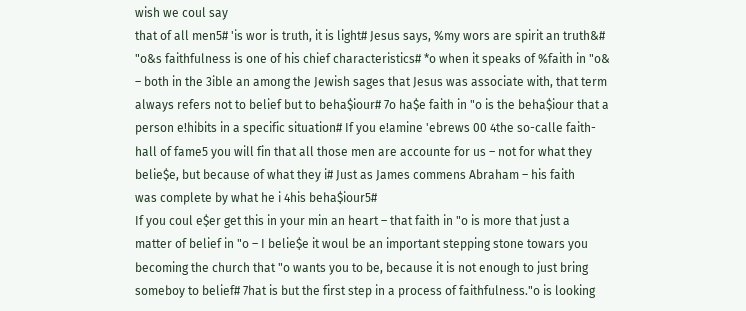wish we coul say
that of all men5# 'is wor is truth, it is light# Jesus says, %my wors are spirit an truth&#
"o&s faithfulness is one of his chief characteristics# *o when it speaks of %faith in "o&
– both in the 3ible an among the Jewish sages that Jesus was associate with, that term
always refers not to belief but to beha$iour# 7o ha$e faith in "o is the beha$iour that a
person e!hibits in a specific situation# If you e!amine 'ebrews 00 4the so-calle faith-
hall of fame5 you will fin that all those men are accounte for us – not for what they
belie$e, but because of what they i# Just as James commens Abraham – his faith
was complete by what he i 4his beha$iour5#
If you coul e$er get this in your min an heart – that faith in "o is more that just a
matter of belief in "o – I belie$e it woul be an important stepping stone towars you
becoming the church that "o wants you to be, because it is not enough to just bring
someboy to belief# 7hat is but the first step in a process of faithfulness."o is looking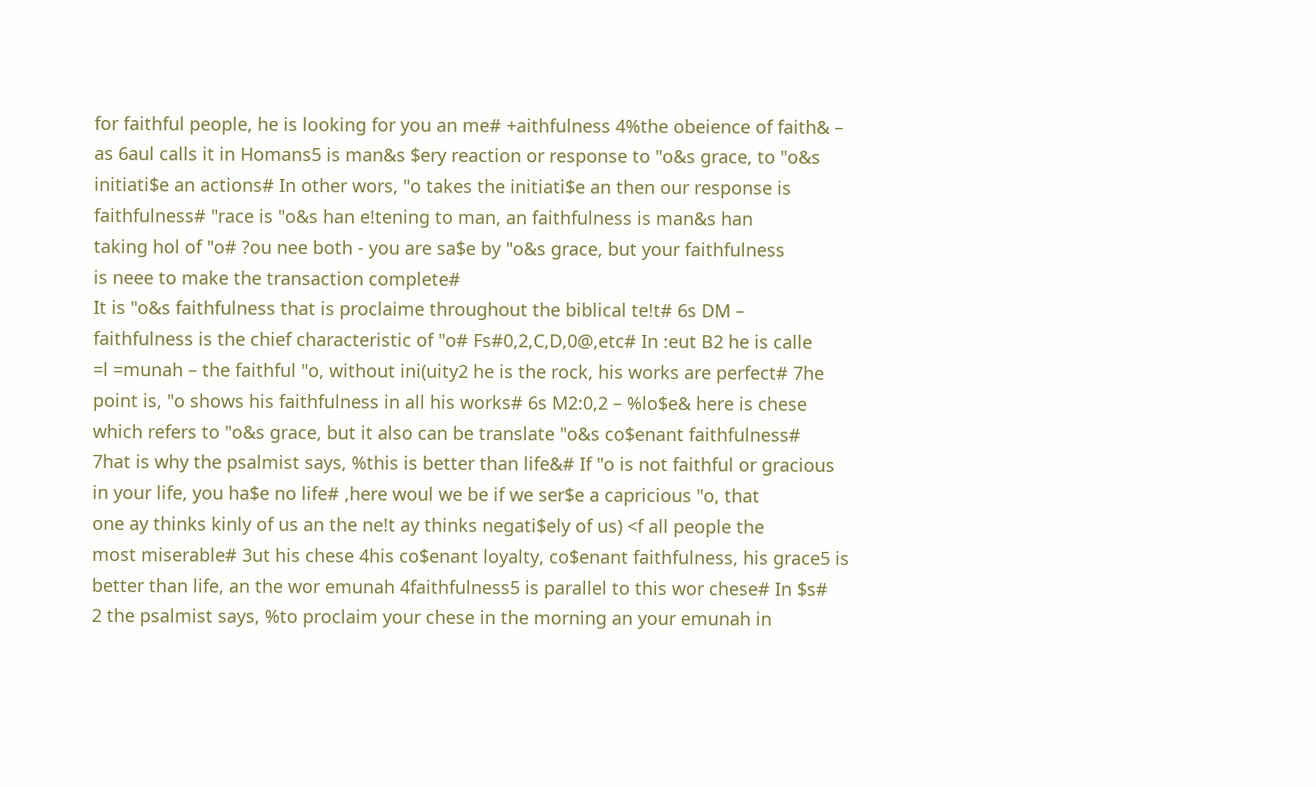for faithful people, he is looking for you an me# +aithfulness 4%the obeience of faith& –
as 6aul calls it in Homans5 is man&s $ery reaction or response to "o&s grace, to "o&s
initiati$e an actions# In other wors, "o takes the initiati$e an then our response is
faithfulness# "race is "o&s han e!tening to man, an faithfulness is man&s han
taking hol of "o# ?ou nee both - you are sa$e by "o&s grace, but your faithfulness
is neee to make the transaction complete#
It is "o&s faithfulness that is proclaime throughout the biblical te!t# 6s DM –
faithfulness is the chief characteristic of "o# Fs#0,2,C,D,0@,etc# In :eut B2 he is calle
=l =munah – the faithful "o, without ini(uity2 he is the rock, his works are perfect# 7he
point is, "o shows his faithfulness in all his works# 6s M2:0,2 – %lo$e& here is chese
which refers to "o&s grace, but it also can be translate "o&s co$enant faithfulness#
7hat is why the psalmist says, %this is better than life&# If "o is not faithful or gracious
in your life, you ha$e no life# ,here woul we be if we ser$e a capricious "o, that
one ay thinks kinly of us an the ne!t ay thinks negati$ely of us) <f all people the
most miserable# 3ut his chese 4his co$enant loyalty, co$enant faithfulness, his grace5 is
better than life, an the wor emunah 4faithfulness5 is parallel to this wor chese# In $s#
2 the psalmist says, %to proclaim your chese in the morning an your emunah in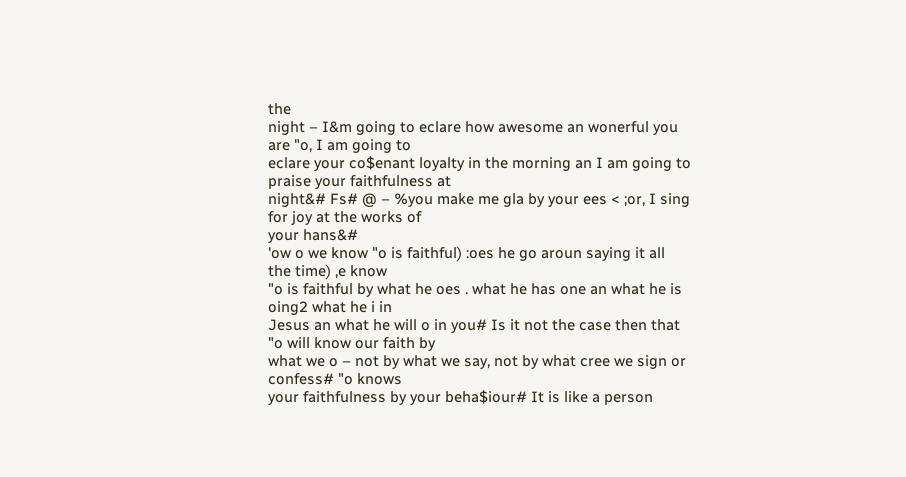the
night – I&m going to eclare how awesome an wonerful you are "o, I am going to
eclare your co$enant loyalty in the morning an I am going to praise your faithfulness at
night&# Fs# @ – %you make me gla by your ees < ;or, I sing for joy at the works of
your hans&#
'ow o we know "o is faithful) :oes he go aroun saying it all the time) ,e know
"o is faithful by what he oes . what he has one an what he is oing2 what he i in
Jesus an what he will o in you# Is it not the case then that "o will know our faith by
what we o – not by what we say, not by what cree we sign or confess# "o knows
your faithfulness by your beha$iour# It is like a person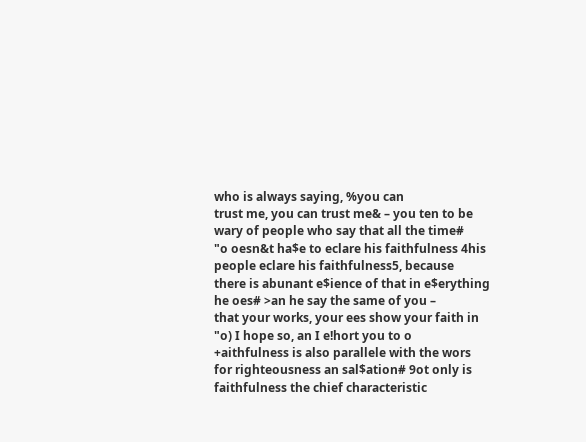who is always saying, %you can
trust me, you can trust me& – you ten to be wary of people who say that all the time#
"o oesn&t ha$e to eclare his faithfulness 4his people eclare his faithfulness5, because
there is abunant e$ience of that in e$erything he oes# >an he say the same of you –
that your works, your ees show your faith in "o) I hope so, an I e!hort you to o
+aithfulness is also parallele with the wors for righteousness an sal$ation# 9ot only is
faithfulness the chief characteristic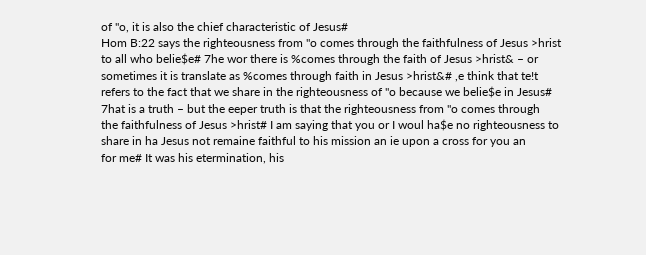of "o, it is also the chief characteristic of Jesus#
Hom B:22 says the righteousness from "o comes through the faithfulness of Jesus >hrist
to all who belie$e# 7he wor there is %comes through the faith of Jesus >hrist& – or
sometimes it is translate as %comes through faith in Jesus >hrist&# ,e think that te!t
refers to the fact that we share in the righteousness of "o because we belie$e in Jesus#
7hat is a truth – but the eeper truth is that the righteousness from "o comes through
the faithfulness of Jesus >hrist# I am saying that you or I woul ha$e no righteousness to
share in ha Jesus not remaine faithful to his mission an ie upon a cross for you an
for me# It was his etermination, his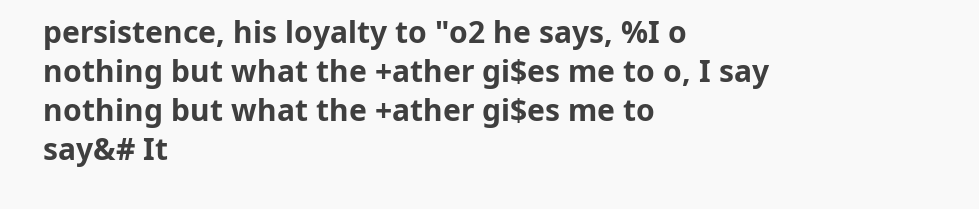persistence, his loyalty to "o2 he says, %I o
nothing but what the +ather gi$es me to o, I say nothing but what the +ather gi$es me to
say&# It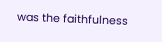was the faithfulness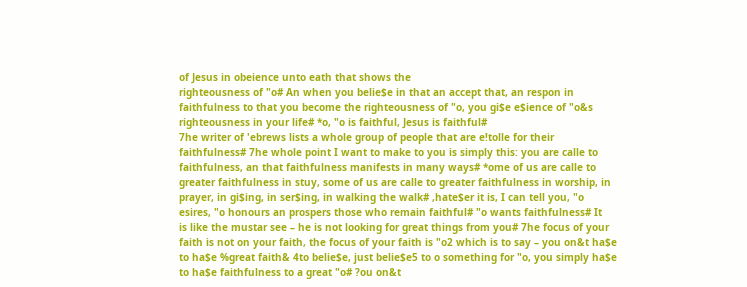of Jesus in obeience unto eath that shows the
righteousness of "o# An when you belie$e in that an accept that, an respon in
faithfulness to that you become the righteousness of "o, you gi$e e$ience of "o&s
righteousness in your life# *o, "o is faithful, Jesus is faithful#
7he writer of 'ebrews lists a whole group of people that are e!tolle for their
faithfulness# 7he whole point I want to make to you is simply this: you are calle to
faithfulness, an that faithfulness manifests in many ways# *ome of us are calle to
greater faithfulness in stuy, some of us are calle to greater faithfulness in worship, in
prayer, in gi$ing, in ser$ing, in walking the walk# ,hate$er it is, I can tell you, "o
esires, "o honours an prospers those who remain faithful# "o wants faithfulness# It
is like the mustar see – he is not looking for great things from you# 7he focus of your
faith is not on your faith, the focus of your faith is "o2 which is to say – you on&t ha$e
to ha$e %great faith& 4to belie$e, just belie$e5 to o something for "o, you simply ha$e
to ha$e faithfulness to a great "o# ?ou on&t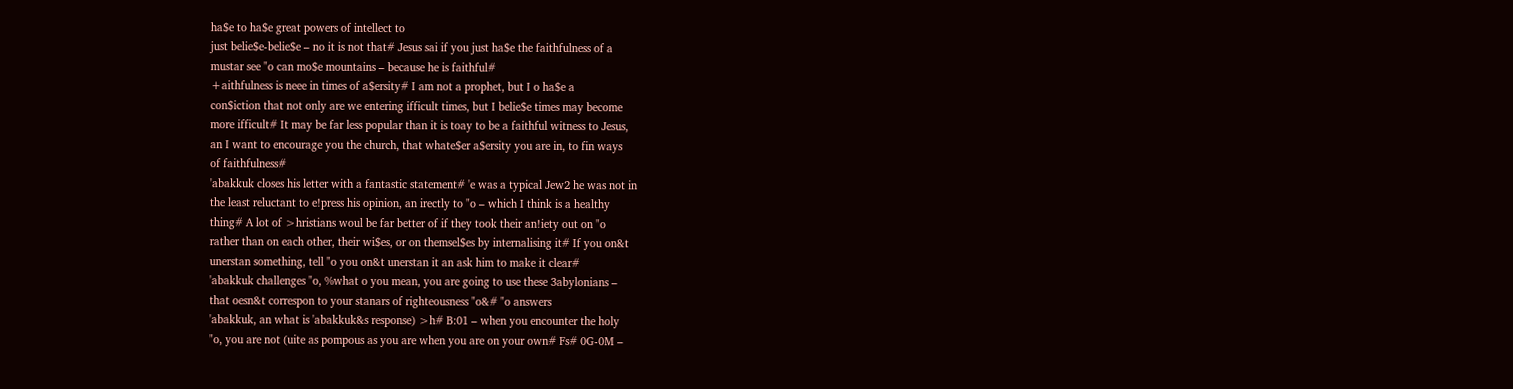ha$e to ha$e great powers of intellect to
just belie$e-belie$e – no it is not that# Jesus sai if you just ha$e the faithfulness of a
mustar see "o can mo$e mountains – because he is faithful#
+aithfulness is neee in times of a$ersity# I am not a prophet, but I o ha$e a
con$iction that not only are we entering ifficult times, but I belie$e times may become
more ifficult# It may be far less popular than it is toay to be a faithful witness to Jesus,
an I want to encourage you the church, that whate$er a$ersity you are in, to fin ways
of faithfulness#
'abakkuk closes his letter with a fantastic statement# 'e was a typical Jew2 he was not in
the least reluctant to e!press his opinion, an irectly to "o – which I think is a healthy
thing# A lot of >hristians woul be far better of if they took their an!iety out on "o
rather than on each other, their wi$es, or on themsel$es by internalising it# If you on&t
unerstan something, tell "o you on&t unerstan it an ask him to make it clear#
'abakkuk challenges "o, %what o you mean, you are going to use these 3abylonians –
that oesn&t correspon to your stanars of righteousness "o&# "o answers
'abakkuk, an what is 'abakkuk&s response) >h# B:01 – when you encounter the holy
"o, you are not (uite as pompous as you are when you are on your own# Fs# 0G-0M –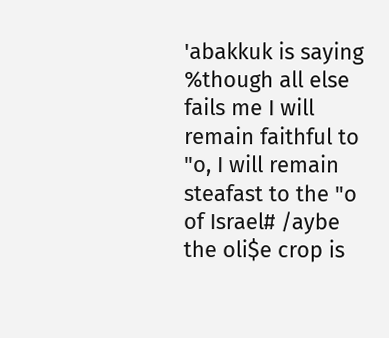'abakkuk is saying %though all else fails me I will remain faithful to "o, I will remain
steafast to the "o of Israel# /aybe the oli$e crop is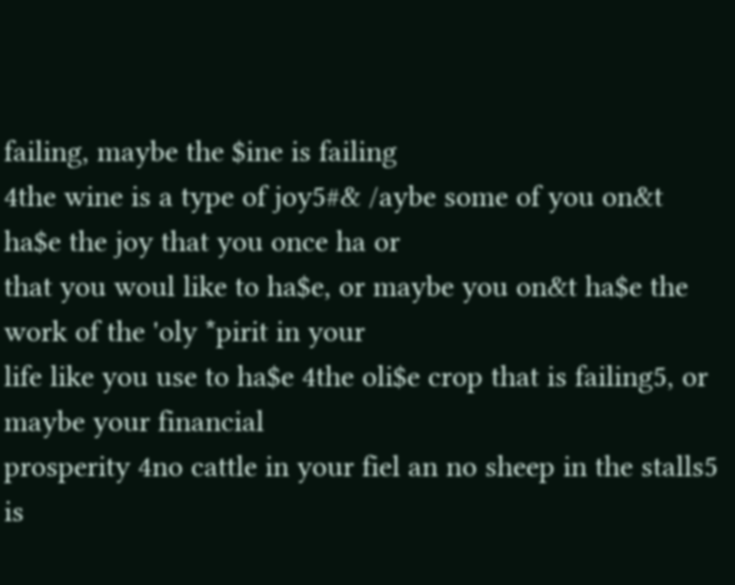failing, maybe the $ine is failing
4the wine is a type of joy5#& /aybe some of you on&t ha$e the joy that you once ha or
that you woul like to ha$e, or maybe you on&t ha$e the work of the 'oly *pirit in your
life like you use to ha$e 4the oli$e crop that is failing5, or maybe your financial
prosperity 4no cattle in your fiel an no sheep in the stalls5 is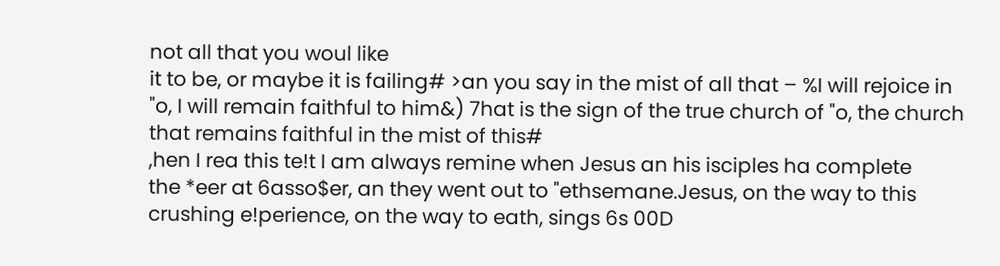not all that you woul like
it to be, or maybe it is failing# >an you say in the mist of all that – %I will rejoice in
"o, I will remain faithful to him&) 7hat is the sign of the true church of "o, the church
that remains faithful in the mist of this#
,hen I rea this te!t I am always remine when Jesus an his isciples ha complete
the *eer at 6asso$er, an they went out to "ethsemane.Jesus, on the way to this
crushing e!perience, on the way to eath, sings 6s 00D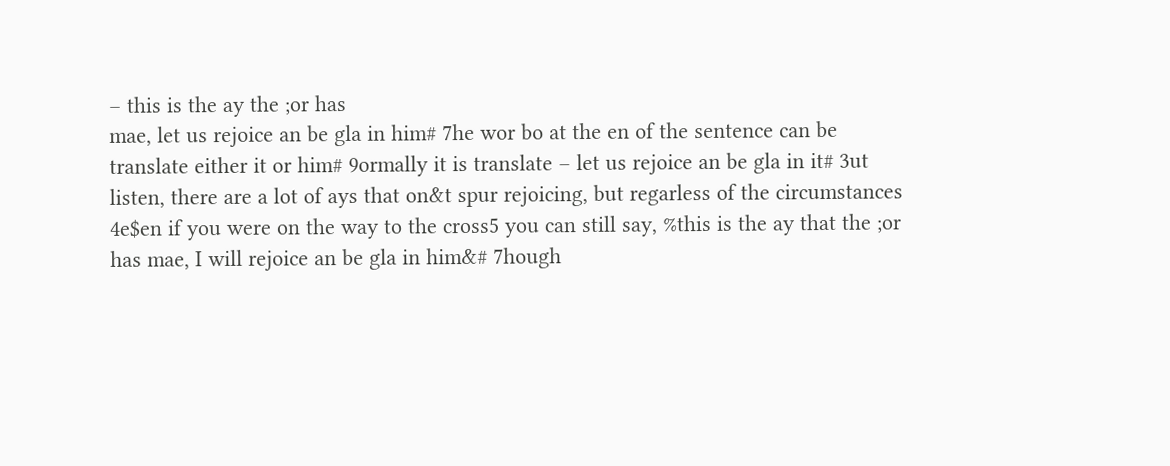– this is the ay the ;or has
mae, let us rejoice an be gla in him# 7he wor bo at the en of the sentence can be
translate either it or him# 9ormally it is translate – let us rejoice an be gla in it# 3ut
listen, there are a lot of ays that on&t spur rejoicing, but regarless of the circumstances
4e$en if you were on the way to the cross5 you can still say, %this is the ay that the ;or
has mae, I will rejoice an be gla in him&# 7hough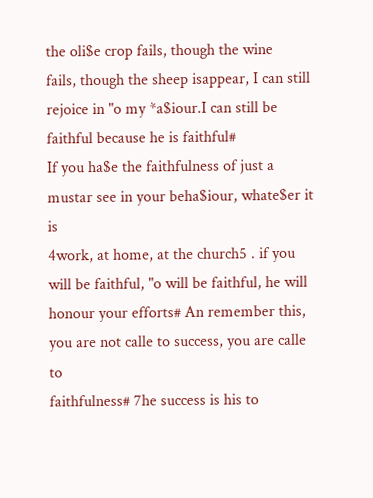the oli$e crop fails, though the wine
fails, though the sheep isappear, I can still rejoice in "o my *a$iour.I can still be
faithful because he is faithful#
If you ha$e the faithfulness of just a mustar see in your beha$iour, whate$er it is
4work, at home, at the church5 . if you will be faithful, "o will be faithful, he will
honour your efforts# An remember this, you are not calle to success, you are calle to
faithfulness# 7he success is his to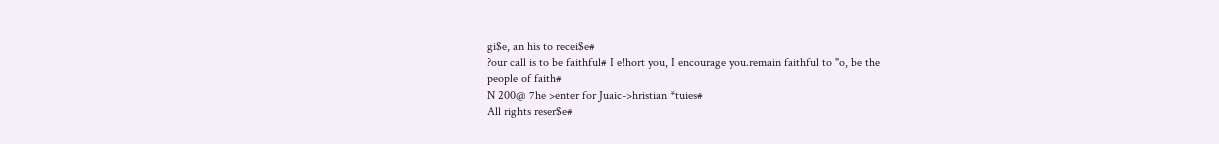gi$e, an his to recei$e#
?our call is to be faithful# I e!hort you, I encourage you.remain faithful to "o, be the
people of faith#
N 200@ 7he >enter for Juaic->hristian *tuies#
All rights reser$e#